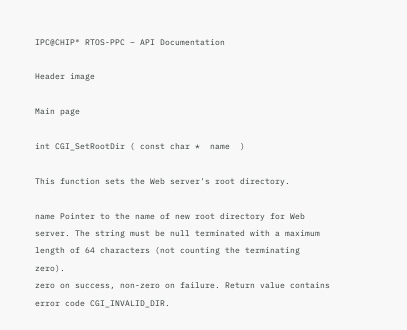IPC@CHIP® RTOS-PPC – API Documentation

Header image

Main page

int CGI_SetRootDir ( const char *  name  )

This function sets the Web server's root directory.

name Pointer to the name of new root directory for Web server. The string must be null terminated with a maximum length of 64 characters (not counting the terminating zero).
zero on success, non-zero on failure. Return value contains error code CGI_INVALID_DIR.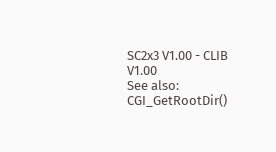SC2x3 V1.00 - CLIB V1.00
See also:
CGI_GetRootDir()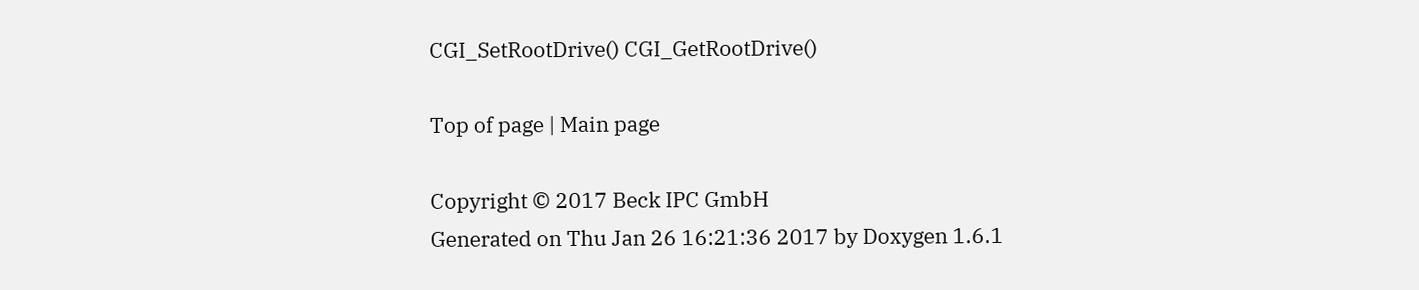CGI_SetRootDrive() CGI_GetRootDrive()

Top of page | Main page

Copyright © 2017 Beck IPC GmbH
Generated on Thu Jan 26 16:21:36 2017 by Doxygen 1.6.1